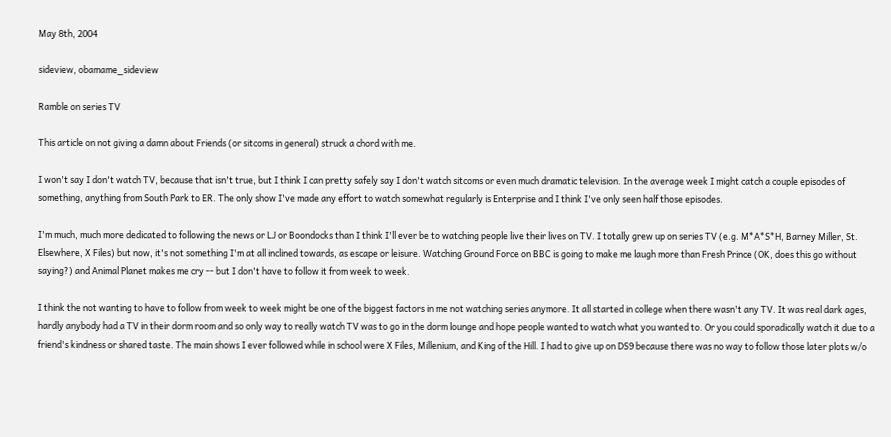May 8th, 2004

sideview, obamame_sideview

Ramble on series TV

This article on not giving a damn about Friends (or sitcoms in general) struck a chord with me.

I won't say I don't watch TV, because that isn't true, but I think I can pretty safely say I don't watch sitcoms or even much dramatic television. In the average week I might catch a couple episodes of something, anything from South Park to ER. The only show I've made any effort to watch somewhat regularly is Enterprise and I think I've only seen half those episodes.

I'm much, much more dedicated to following the news or LJ or Boondocks than I think I'll ever be to watching people live their lives on TV. I totally grew up on series TV (e.g. M*A*S*H, Barney Miller, St. Elsewhere, X Files) but now, it's not something I'm at all inclined towards, as escape or leisure. Watching Ground Force on BBC is going to make me laugh more than Fresh Prince (OK, does this go without saying?) and Animal Planet makes me cry -- but I don't have to follow it from week to week.

I think the not wanting to have to follow from week to week might be one of the biggest factors in me not watching series anymore. It all started in college when there wasn't any TV. It was real dark ages, hardly anybody had a TV in their dorm room and so only way to really watch TV was to go in the dorm lounge and hope people wanted to watch what you wanted to. Or you could sporadically watch it due to a friend's kindness or shared taste. The main shows I ever followed while in school were X Files, Millenium, and King of the Hill. I had to give up on DS9 because there was no way to follow those later plots w/o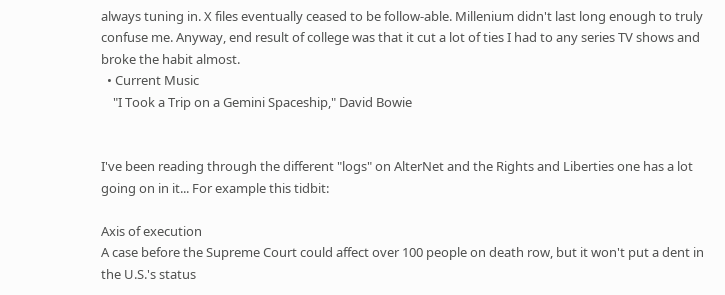always tuning in. X files eventually ceased to be follow-able. Millenium didn't last long enough to truly confuse me. Anyway, end result of college was that it cut a lot of ties I had to any series TV shows and broke the habit almost.
  • Current Music
    "I Took a Trip on a Gemini Spaceship," David Bowie


I've been reading through the different "logs" on AlterNet and the Rights and Liberties one has a lot going on in it... For example this tidbit:

Axis of execution
A case before the Supreme Court could affect over 100 people on death row, but it won't put a dent in the U.S.'s status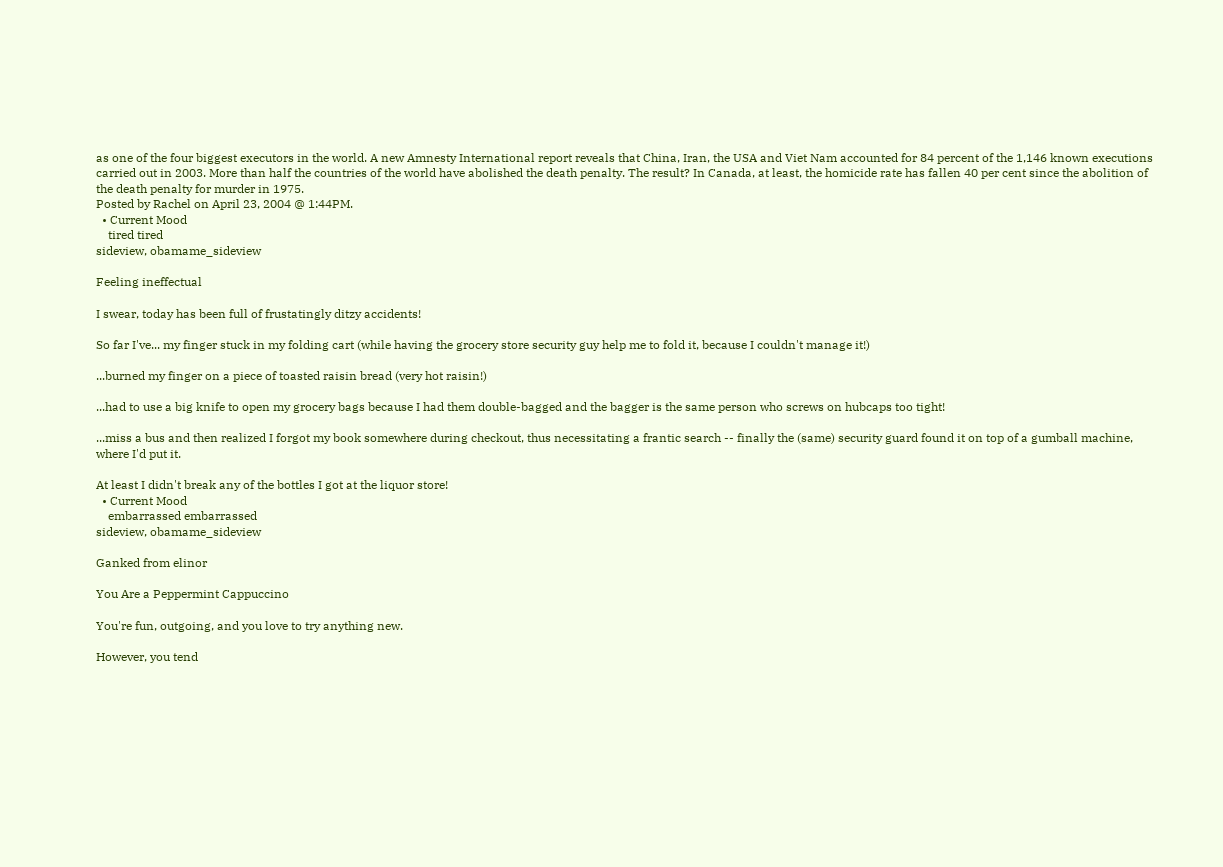as one of the four biggest executors in the world. A new Amnesty International report reveals that China, Iran, the USA and Viet Nam accounted for 84 percent of the 1,146 known executions carried out in 2003. More than half the countries of the world have abolished the death penalty. The result? In Canada, at least, the homicide rate has fallen 40 per cent since the abolition of the death penalty for murder in 1975.
Posted by Rachel on April 23, 2004 @ 1:44PM.
  • Current Mood
    tired tired
sideview, obamame_sideview

Feeling ineffectual

I swear, today has been full of frustatingly ditzy accidents!

So far I've... my finger stuck in my folding cart (while having the grocery store security guy help me to fold it, because I couldn't manage it!)

...burned my finger on a piece of toasted raisin bread (very hot raisin!)

...had to use a big knife to open my grocery bags because I had them double-bagged and the bagger is the same person who screws on hubcaps too tight!

...miss a bus and then realized I forgot my book somewhere during checkout, thus necessitating a frantic search -- finally the (same) security guard found it on top of a gumball machine, where I'd put it.

At least I didn't break any of the bottles I got at the liquor store!
  • Current Mood
    embarrassed embarrassed
sideview, obamame_sideview

Ganked from elinor

You Are a Peppermint Cappuccino

You're fun, outgoing, and you love to try anything new.

However, you tend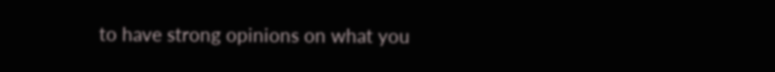to have strong opinions on what you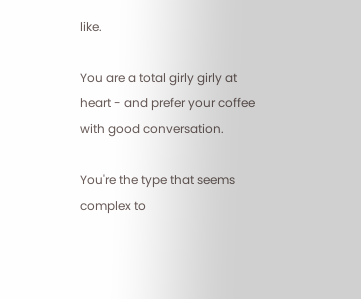like.

You are a total girly girly at heart - and prefer your coffee with good conversation.

You're the type that seems complex to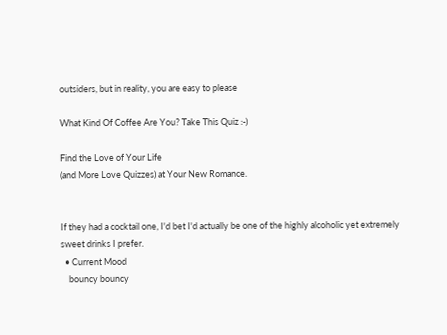outsiders, but in reality, you are easy to please

What Kind Of Coffee Are You? Take This Quiz :-)

Find the Love of Your Life
(and More Love Quizzes) at Your New Romance.


If they had a cocktail one, I'd bet I'd actually be one of the highly alcoholic yet extremely sweet drinks I prefer.
  • Current Mood
    bouncy bouncy